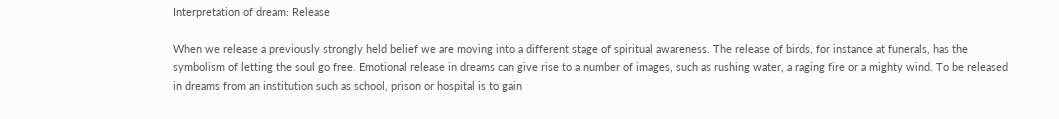Interpretation of dream: Release

When we release a previously strongly held belief we are moving into a different stage of spiritual awareness. The release of birds, for instance at funerals, has the symbolism of letting the soul go free. Emotional release in dreams can give rise to a number of images, such as rushing water, a raging fire or a mighty wind. To be released in dreams from an institution such as school, prison or hospital is to gain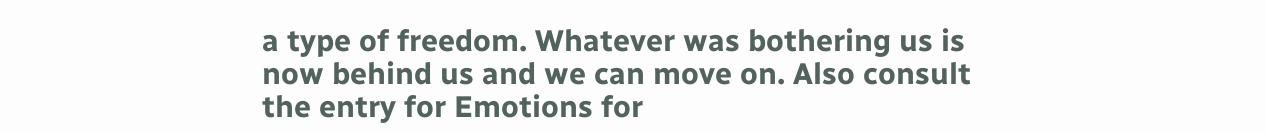a type of freedom. Whatever was bothering us is now behind us and we can move on. Also consult the entry for Emotions for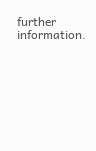further information.